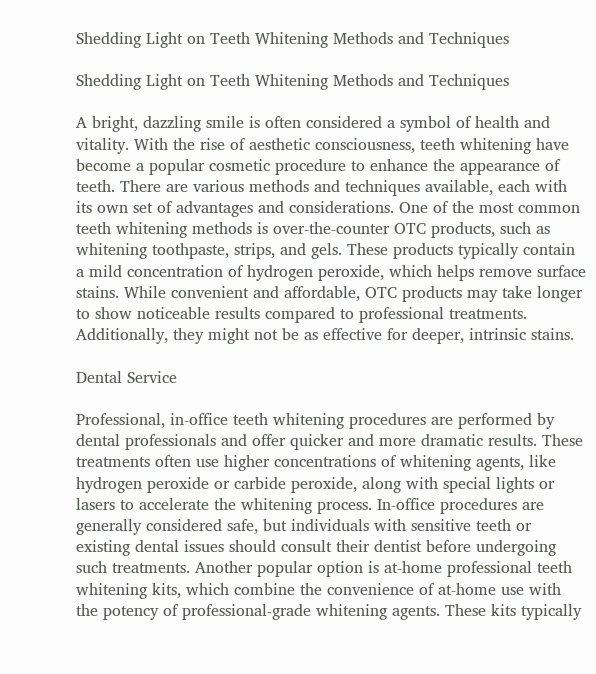Shedding Light on Teeth Whitening Methods and Techniques

Shedding Light on Teeth Whitening Methods and Techniques

A bright, dazzling smile is often considered a symbol of health and vitality. With the rise of aesthetic consciousness, teeth whitening have become a popular cosmetic procedure to enhance the appearance of teeth. There are various methods and techniques available, each with its own set of advantages and considerations. One of the most common teeth whitening methods is over-the-counter OTC products, such as whitening toothpaste, strips, and gels. These products typically contain a mild concentration of hydrogen peroxide, which helps remove surface stains. While convenient and affordable, OTC products may take longer to show noticeable results compared to professional treatments. Additionally, they might not be as effective for deeper, intrinsic stains.

Dental Service

Professional, in-office teeth whitening procedures are performed by dental professionals and offer quicker and more dramatic results. These treatments often use higher concentrations of whitening agents, like hydrogen peroxide or carbide peroxide, along with special lights or lasers to accelerate the whitening process. In-office procedures are generally considered safe, but individuals with sensitive teeth or existing dental issues should consult their dentist before undergoing such treatments. Another popular option is at-home professional teeth whitening kits, which combine the convenience of at-home use with the potency of professional-grade whitening agents. These kits typically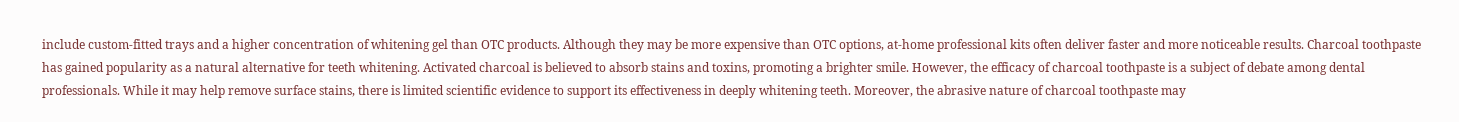include custom-fitted trays and a higher concentration of whitening gel than OTC products. Although they may be more expensive than OTC options, at-home professional kits often deliver faster and more noticeable results. Charcoal toothpaste has gained popularity as a natural alternative for teeth whitening. Activated charcoal is believed to absorb stains and toxins, promoting a brighter smile. However, the efficacy of charcoal toothpaste is a subject of debate among dental professionals. While it may help remove surface stains, there is limited scientific evidence to support its effectiveness in deeply whitening teeth. Moreover, the abrasive nature of charcoal toothpaste may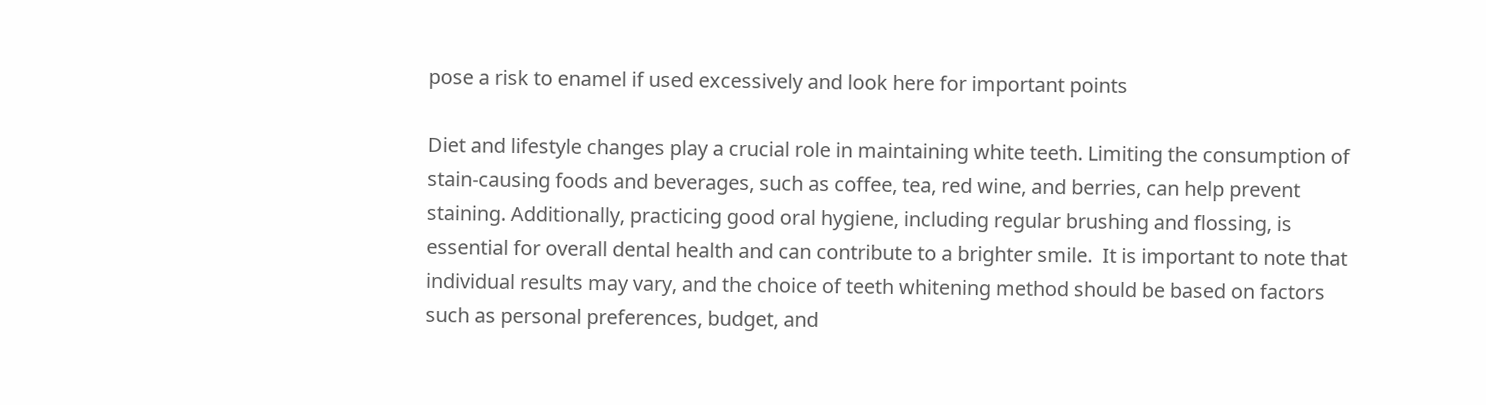pose a risk to enamel if used excessively and look here for important points

Diet and lifestyle changes play a crucial role in maintaining white teeth. Limiting the consumption of stain-causing foods and beverages, such as coffee, tea, red wine, and berries, can help prevent staining. Additionally, practicing good oral hygiene, including regular brushing and flossing, is essential for overall dental health and can contribute to a brighter smile.  It is important to note that individual results may vary, and the choice of teeth whitening method should be based on factors such as personal preferences, budget, and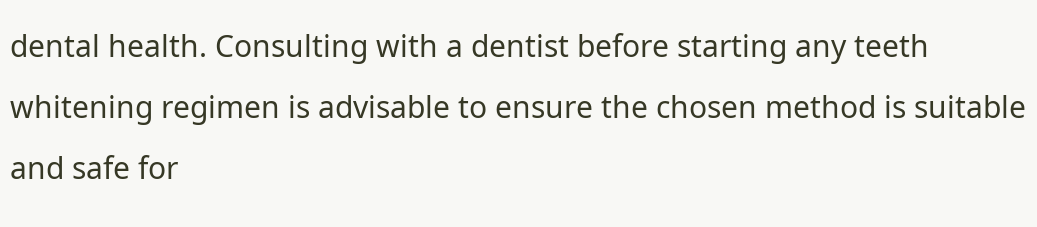dental health. Consulting with a dentist before starting any teeth whitening regimen is advisable to ensure the chosen method is suitable and safe for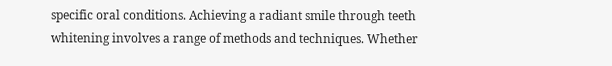specific oral conditions. Achieving a radiant smile through teeth whitening involves a range of methods and techniques. Whether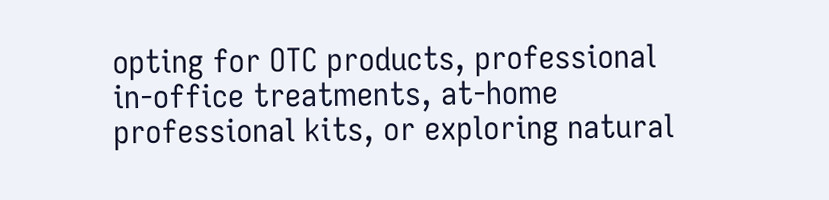opting for OTC products, professional in-office treatments, at-home professional kits, or exploring natural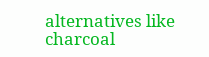alternatives like charcoal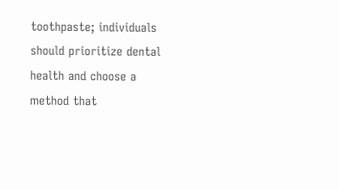toothpaste; individuals should prioritize dental health and choose a method that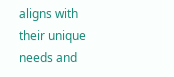aligns with their unique needs and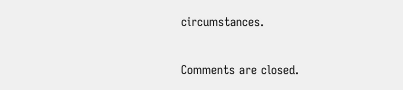circumstances.

Comments are closed.